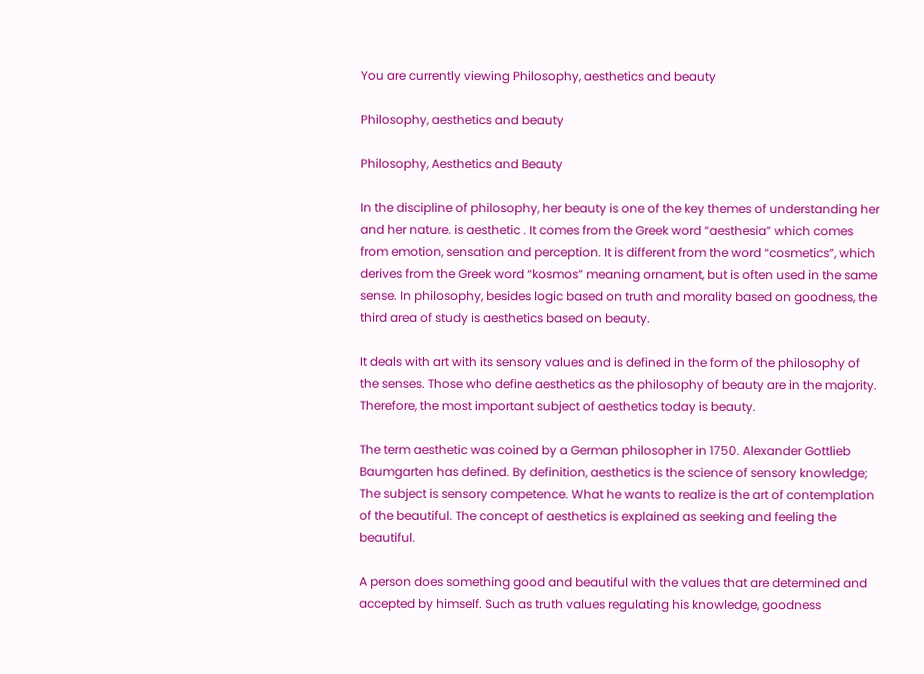You are currently viewing Philosophy, aesthetics and beauty

Philosophy, aesthetics and beauty

Philosophy, Aesthetics and Beauty

In the discipline of philosophy, her beauty is one of the key themes of understanding her and her nature. is aesthetic . It comes from the Greek word “aesthesia” which comes from emotion, sensation and perception. It is different from the word “cosmetics”, which derives from the Greek word “kosmos” meaning ornament, but is often used in the same sense. In philosophy, besides logic based on truth and morality based on goodness, the third area of study is aesthetics based on beauty.

It deals with art with its sensory values and is defined in the form of the philosophy of the senses. Those who define aesthetics as the philosophy of beauty are in the majority. Therefore, the most important subject of aesthetics today is beauty.

The term aesthetic was coined by a German philosopher in 1750. Alexander Gottlieb Baumgarten has defined. By definition, aesthetics is the science of sensory knowledge; The subject is sensory competence. What he wants to realize is the art of contemplation of the beautiful. The concept of aesthetics is explained as seeking and feeling the beautiful.

A person does something good and beautiful with the values that are determined and accepted by himself. Such as truth values regulating his knowledge, goodness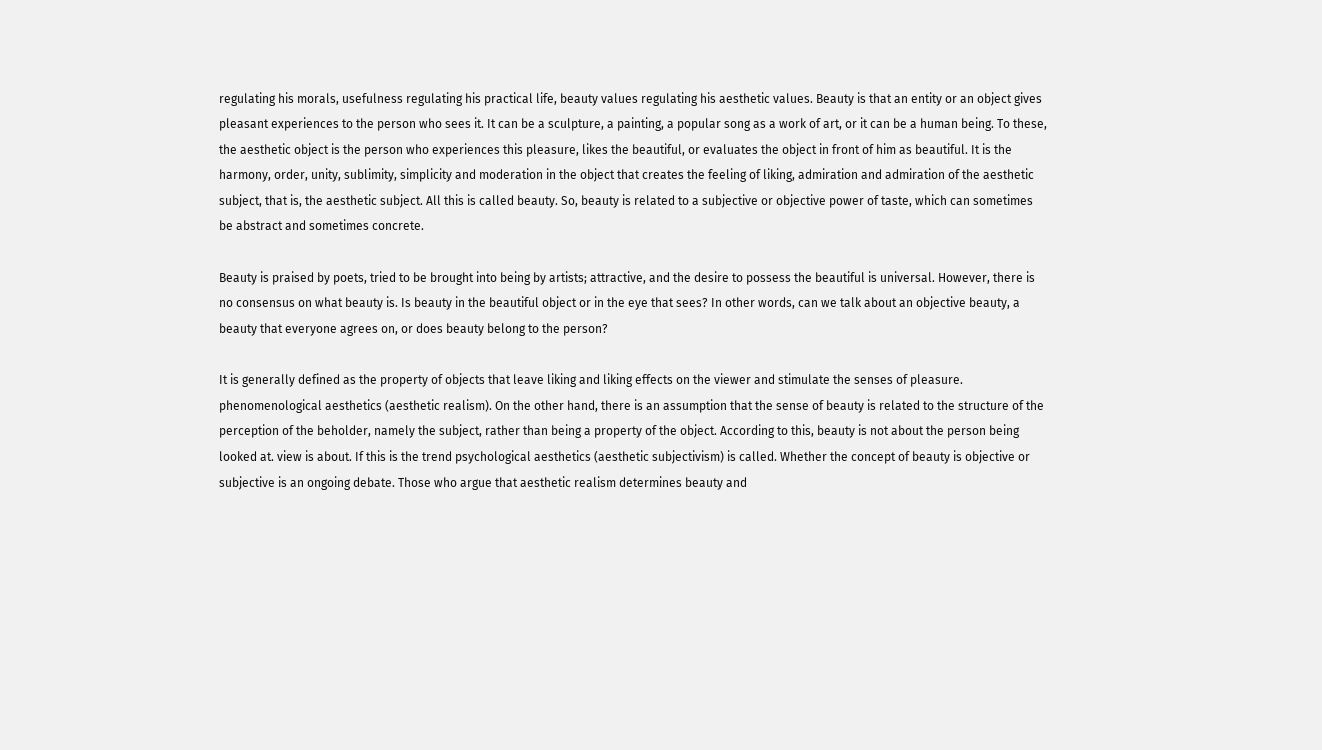regulating his morals, usefulness regulating his practical life, beauty values regulating his aesthetic values. Beauty is that an entity or an object gives pleasant experiences to the person who sees it. It can be a sculpture, a painting, a popular song as a work of art, or it can be a human being. To these, the aesthetic object is the person who experiences this pleasure, likes the beautiful, or evaluates the object in front of him as beautiful. It is the harmony, order, unity, sublimity, simplicity and moderation in the object that creates the feeling of liking, admiration and admiration of the aesthetic subject, that is, the aesthetic subject. All this is called beauty. So, beauty is related to a subjective or objective power of taste, which can sometimes be abstract and sometimes concrete.

Beauty is praised by poets, tried to be brought into being by artists; attractive, and the desire to possess the beautiful is universal. However, there is no consensus on what beauty is. Is beauty in the beautiful object or in the eye that sees? In other words, can we talk about an objective beauty, a beauty that everyone agrees on, or does beauty belong to the person?

It is generally defined as the property of objects that leave liking and liking effects on the viewer and stimulate the senses of pleasure. phenomenological aesthetics (aesthetic realism). On the other hand, there is an assumption that the sense of beauty is related to the structure of the perception of the beholder, namely the subject, rather than being a property of the object. According to this, beauty is not about the person being looked at. view is about. If this is the trend psychological aesthetics (aesthetic subjectivism) is called. Whether the concept of beauty is objective or subjective is an ongoing debate. Those who argue that aesthetic realism determines beauty and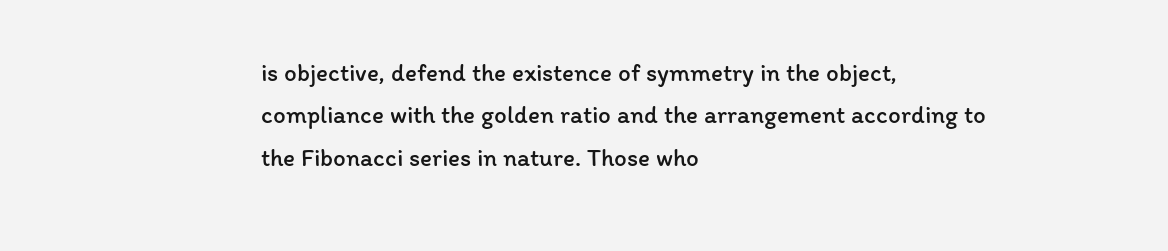is objective, defend the existence of symmetry in the object, compliance with the golden ratio and the arrangement according to the Fibonacci series in nature. Those who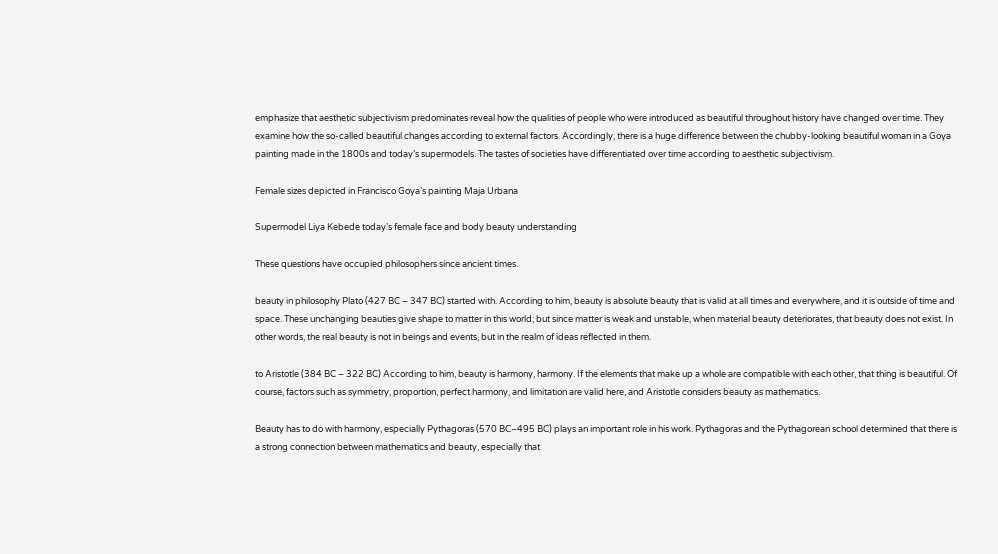emphasize that aesthetic subjectivism predominates reveal how the qualities of people who were introduced as beautiful throughout history have changed over time. They examine how the so-called beautiful changes according to external factors. Accordingly, there is a huge difference between the chubby-looking beautiful woman in a Goya painting made in the 1800s and today’s supermodels. The tastes of societies have differentiated over time according to aesthetic subjectivism.

Female sizes depicted in Francisco Goya’s painting Maja Urbana

Supermodel Liya Kebede today’s female face and body beauty understanding

These questions have occupied philosophers since ancient times.

beauty in philosophy Plato (427 BC – 347 BC) started with. According to him, beauty is absolute beauty that is valid at all times and everywhere, and it is outside of time and space. These unchanging beauties give shape to matter in this world; but since matter is weak and unstable, when material beauty deteriorates, that beauty does not exist. In other words, the real beauty is not in beings and events, but in the realm of ideas reflected in them.

to Aristotle (384 BC – 322 BC) According to him, beauty is harmony, harmony. If the elements that make up a whole are compatible with each other, that thing is beautiful. Of course, factors such as symmetry, proportion, perfect harmony, and limitation are valid here, and Aristotle considers beauty as mathematics.

Beauty has to do with harmony, especially Pythagoras (570 BC–495 BC) plays an important role in his work. Pythagoras and the Pythagorean school determined that there is a strong connection between mathematics and beauty, especially that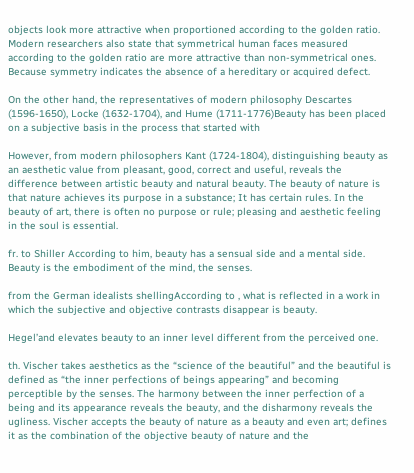objects look more attractive when proportioned according to the golden ratio. Modern researchers also state that symmetrical human faces measured according to the golden ratio are more attractive than non-symmetrical ones. Because symmetry indicates the absence of a hereditary or acquired defect.

On the other hand, the representatives of modern philosophy Descartes (1596-1650), Locke (1632-1704), and Hume (1711-1776)Beauty has been placed on a subjective basis in the process that started with

However, from modern philosophers Kant (1724-1804), distinguishing beauty as an aesthetic value from pleasant, good, correct and useful, reveals the difference between artistic beauty and natural beauty. The beauty of nature is that nature achieves its purpose in a substance; It has certain rules. In the beauty of art, there is often no purpose or rule; pleasing and aesthetic feeling in the soul is essential.

fr. to Shiller According to him, beauty has a sensual side and a mental side. Beauty is the embodiment of the mind, the senses.

from the German idealists shellingAccording to , what is reflected in a work in which the subjective and objective contrasts disappear is beauty.

Hegel’and elevates beauty to an inner level different from the perceived one.

th. Vischer takes aesthetics as the “science of the beautiful” and the beautiful is defined as “the inner perfections of beings appearing” and becoming perceptible by the senses. The harmony between the inner perfection of a being and its appearance reveals the beauty, and the disharmony reveals the ugliness. Vischer accepts the beauty of nature as a beauty and even art; defines it as the combination of the objective beauty of nature and the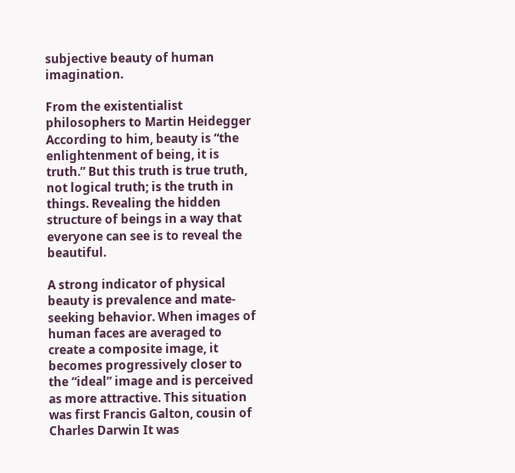subjective beauty of human imagination.

From the existentialist philosophers to Martin Heidegger According to him, beauty is “the enlightenment of being, it is truth.” But this truth is true truth, not logical truth; is the truth in things. Revealing the hidden structure of beings in a way that everyone can see is to reveal the beautiful.

A strong indicator of physical beauty is prevalence and mate-seeking behavior. When images of human faces are averaged to create a composite image, it becomes progressively closer to the “ideal” image and is perceived as more attractive. This situation was first Francis Galton, cousin of Charles Darwin It was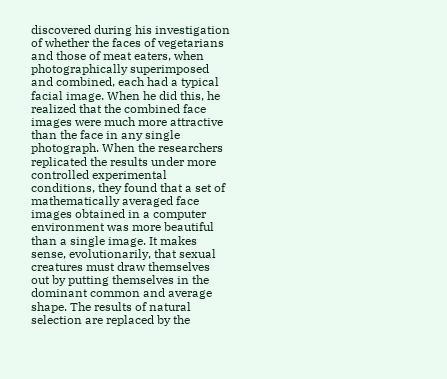discovered during his investigation of whether the faces of vegetarians and those of meat eaters, when photographically superimposed and combined, each had a typical facial image. When he did this, he realized that the combined face images were much more attractive than the face in any single photograph. When the researchers replicated the results under more controlled experimental conditions, they found that a set of mathematically averaged face images obtained in a computer environment was more beautiful than a single image. It makes sense, evolutionarily, that sexual creatures must draw themselves out by putting themselves in the dominant common and average shape. The results of natural selection are replaced by the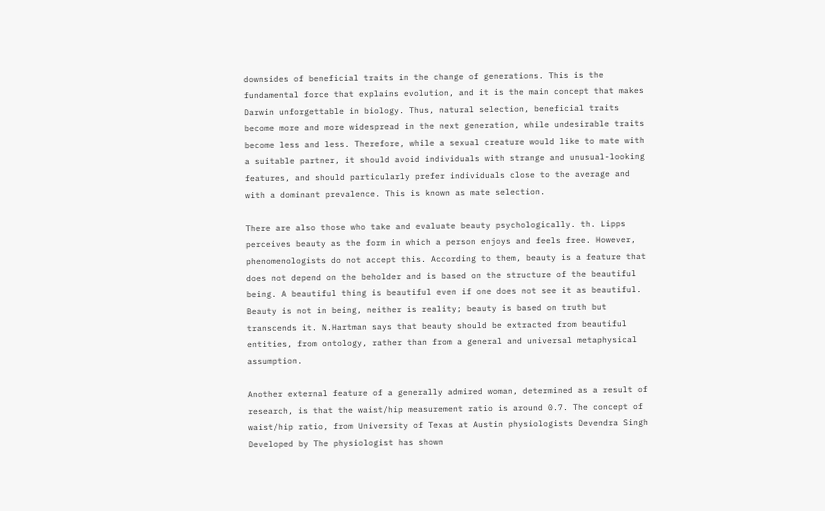downsides of beneficial traits in the change of generations. This is the fundamental force that explains evolution, and it is the main concept that makes Darwin unforgettable in biology. Thus, natural selection, beneficial traits become more and more widespread in the next generation, while undesirable traits become less and less. Therefore, while a sexual creature would like to mate with a suitable partner, it should avoid individuals with strange and unusual-looking features, and should particularly prefer individuals close to the average and with a dominant prevalence. This is known as mate selection.

There are also those who take and evaluate beauty psychologically. th. Lipps perceives beauty as the form in which a person enjoys and feels free. However, phenomenologists do not accept this. According to them, beauty is a feature that does not depend on the beholder and is based on the structure of the beautiful being. A beautiful thing is beautiful even if one does not see it as beautiful. Beauty is not in being, neither is reality; beauty is based on truth but transcends it. N.Hartman says that beauty should be extracted from beautiful entities, from ontology, rather than from a general and universal metaphysical assumption.

Another external feature of a generally admired woman, determined as a result of research, is that the waist/hip measurement ratio is around 0.7. The concept of waist/hip ratio, from University of Texas at Austin physiologists Devendra Singh Developed by The physiologist has shown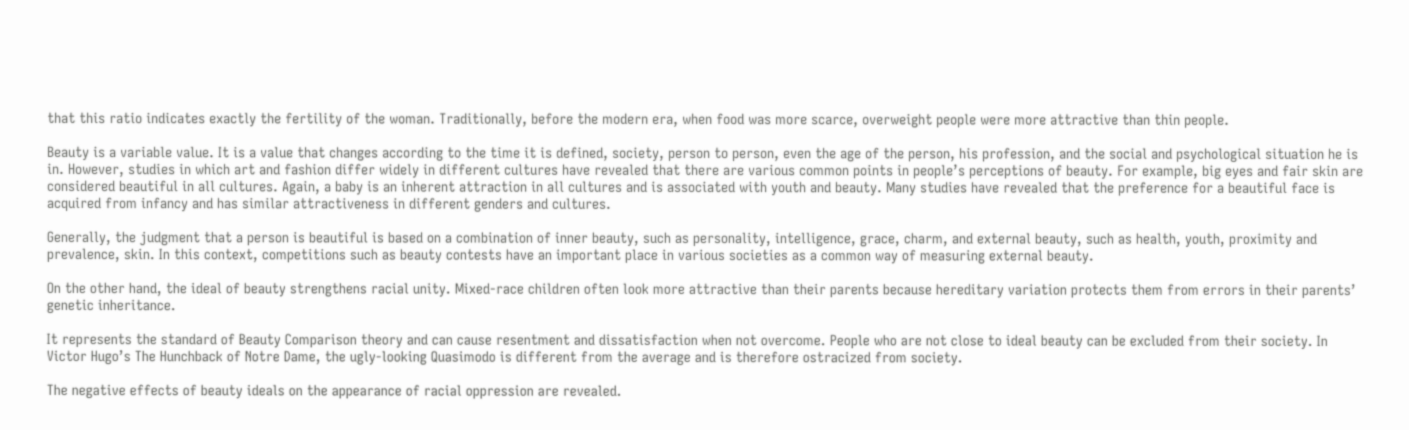that this ratio indicates exactly the fertility of the woman. Traditionally, before the modern era, when food was more scarce, overweight people were more attractive than thin people.

Beauty is a variable value. It is a value that changes according to the time it is defined, society, person to person, even the age of the person, his profession, and the social and psychological situation he is in. However, studies in which art and fashion differ widely in different cultures have revealed that there are various common points in people’s perceptions of beauty. For example, big eyes and fair skin are considered beautiful in all cultures. Again, a baby is an inherent attraction in all cultures and is associated with youth and beauty. Many studies have revealed that the preference for a beautiful face is acquired from infancy and has similar attractiveness in different genders and cultures.

Generally, the judgment that a person is beautiful is based on a combination of inner beauty, such as personality, intelligence, grace, charm, and external beauty, such as health, youth, proximity and prevalence, skin. In this context, competitions such as beauty contests have an important place in various societies as a common way of measuring external beauty.

On the other hand, the ideal of beauty strengthens racial unity. Mixed-race children often look more attractive than their parents because hereditary variation protects them from errors in their parents’ genetic inheritance.

It represents the standard of Beauty Comparison theory and can cause resentment and dissatisfaction when not overcome. People who are not close to ideal beauty can be excluded from their society. In Victor Hugo’s The Hunchback of Notre Dame, the ugly-looking Quasimodo is different from the average and is therefore ostracized from society.

The negative effects of beauty ideals on the appearance of racial oppression are revealed.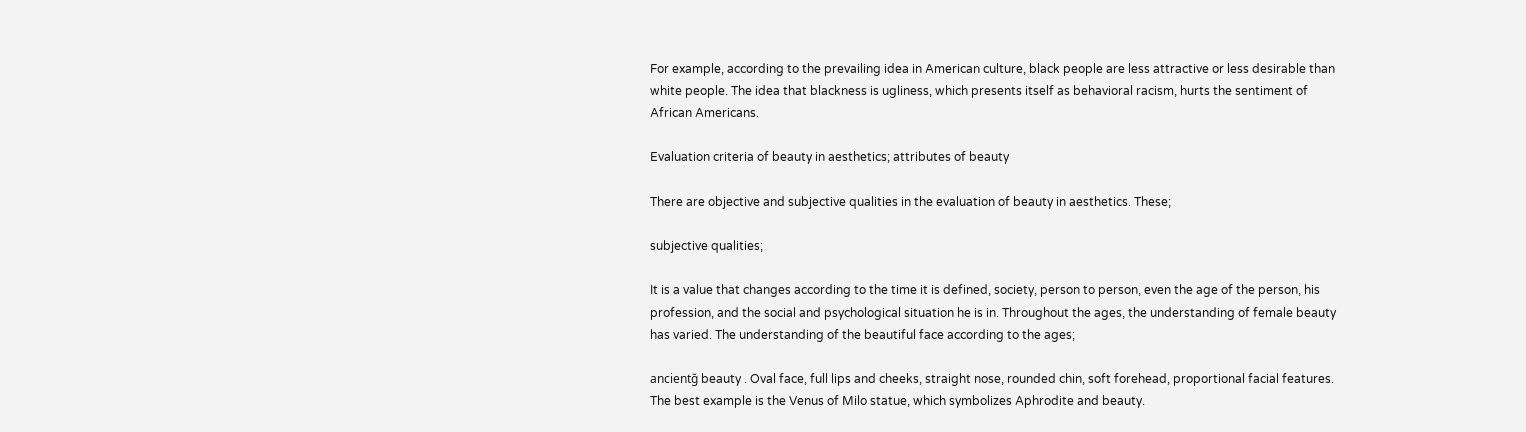For example, according to the prevailing idea in American culture, black people are less attractive or less desirable than white people. The idea that blackness is ugliness, which presents itself as behavioral racism, hurts the sentiment of African Americans.

Evaluation criteria of beauty in aesthetics; attributes of beauty

There are objective and subjective qualities in the evaluation of beauty in aesthetics. These;

subjective qualities;

It is a value that changes according to the time it is defined, society, person to person, even the age of the person, his profession, and the social and psychological situation he is in. Throughout the ages, the understanding of female beauty has varied. The understanding of the beautiful face according to the ages;

ancientğ beauty . Oval face, full lips and cheeks, straight nose, rounded chin, soft forehead, proportional facial features. The best example is the Venus of Milo statue, which symbolizes Aphrodite and beauty.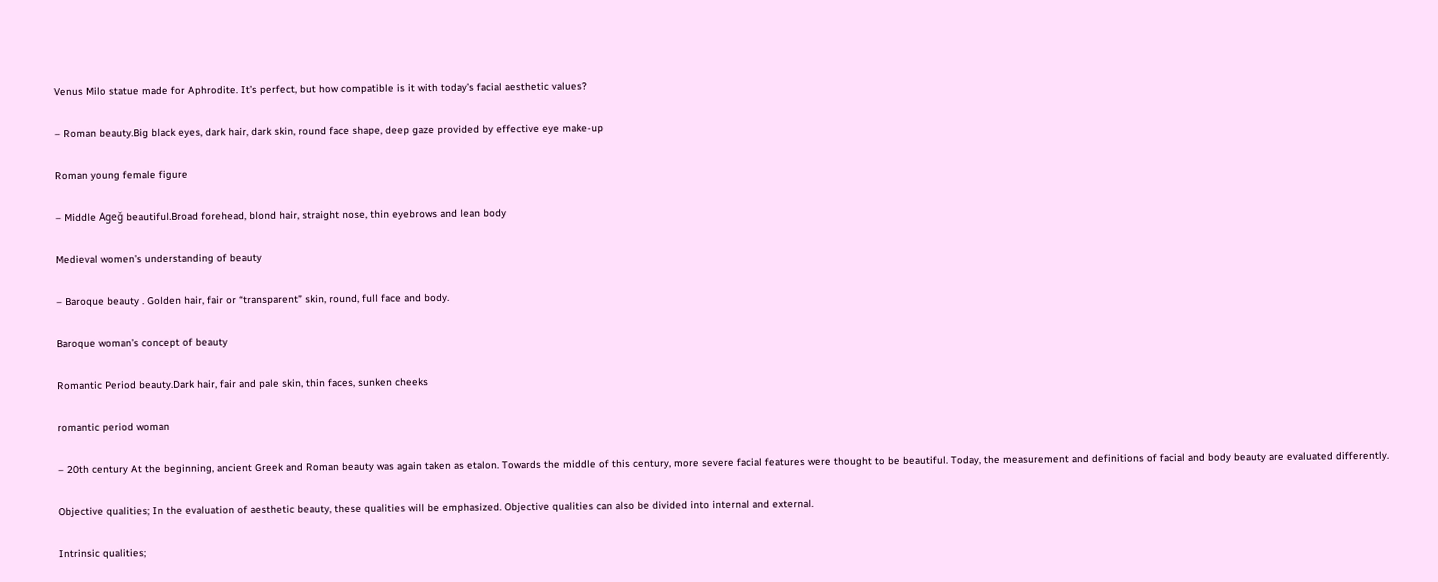Venus Milo statue made for Aphrodite. It’s perfect, but how compatible is it with today’s facial aesthetic values?

– Roman beauty.Big black eyes, dark hair, dark skin, round face shape, deep gaze provided by effective eye make-up

Roman young female figure

– Middle Ageğ beautiful.Broad forehead, blond hair, straight nose, thin eyebrows and lean body

Medieval women’s understanding of beauty

– Baroque beauty . Golden hair, fair or “transparent” skin, round, full face and body.

Baroque woman’s concept of beauty

Romantic Period beauty.Dark hair, fair and pale skin, thin faces, sunken cheeks

romantic period woman

– 20th century At the beginning, ancient Greek and Roman beauty was again taken as etalon. Towards the middle of this century, more severe facial features were thought to be beautiful. Today, the measurement and definitions of facial and body beauty are evaluated differently.

Objective qualities; In the evaluation of aesthetic beauty, these qualities will be emphasized. Objective qualities can also be divided into internal and external.

Intrinsic qualities;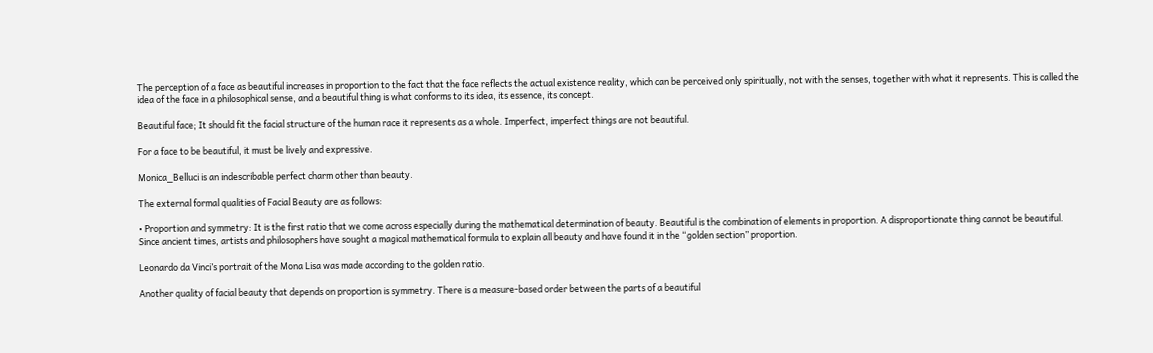The perception of a face as beautiful increases in proportion to the fact that the face reflects the actual existence reality, which can be perceived only spiritually, not with the senses, together with what it represents. This is called the idea of the face in a philosophical sense, and a beautiful thing is what conforms to its idea, its essence, its concept.

Beautiful face; It should fit the facial structure of the human race it represents as a whole. Imperfect, imperfect things are not beautiful.

For a face to be beautiful, it must be lively and expressive.

Monica_Belluci is an indescribable perfect charm other than beauty.

The external formal qualities of Facial Beauty are as follows:

• Proportion and symmetry: It is the first ratio that we come across especially during the mathematical determination of beauty. Beautiful is the combination of elements in proportion. A disproportionate thing cannot be beautiful. Since ancient times, artists and philosophers have sought a magical mathematical formula to explain all beauty and have found it in the “golden section” proportion.

Leonardo da Vinci’s portrait of the Mona Lisa was made according to the golden ratio.

Another quality of facial beauty that depends on proportion is symmetry. There is a measure-based order between the parts of a beautiful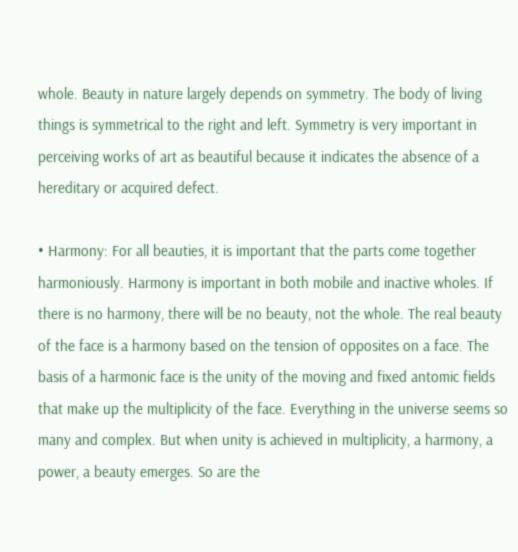whole. Beauty in nature largely depends on symmetry. The body of living things is symmetrical to the right and left. Symmetry is very important in perceiving works of art as beautiful because it indicates the absence of a hereditary or acquired defect.

• Harmony: For all beauties, it is important that the parts come together harmoniously. Harmony is important in both mobile and inactive wholes. If there is no harmony, there will be no beauty, not the whole. The real beauty of the face is a harmony based on the tension of opposites on a face. The basis of a harmonic face is the unity of the moving and fixed antomic fields that make up the multiplicity of the face. Everything in the universe seems so many and complex. But when unity is achieved in multiplicity, a harmony, a power, a beauty emerges. So are the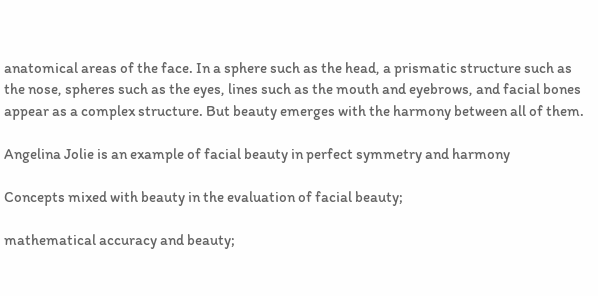anatomical areas of the face. In a sphere such as the head, a prismatic structure such as the nose, spheres such as the eyes, lines such as the mouth and eyebrows, and facial bones appear as a complex structure. But beauty emerges with the harmony between all of them.

Angelina Jolie is an example of facial beauty in perfect symmetry and harmony

Concepts mixed with beauty in the evaluation of facial beauty;

mathematical accuracy and beauty;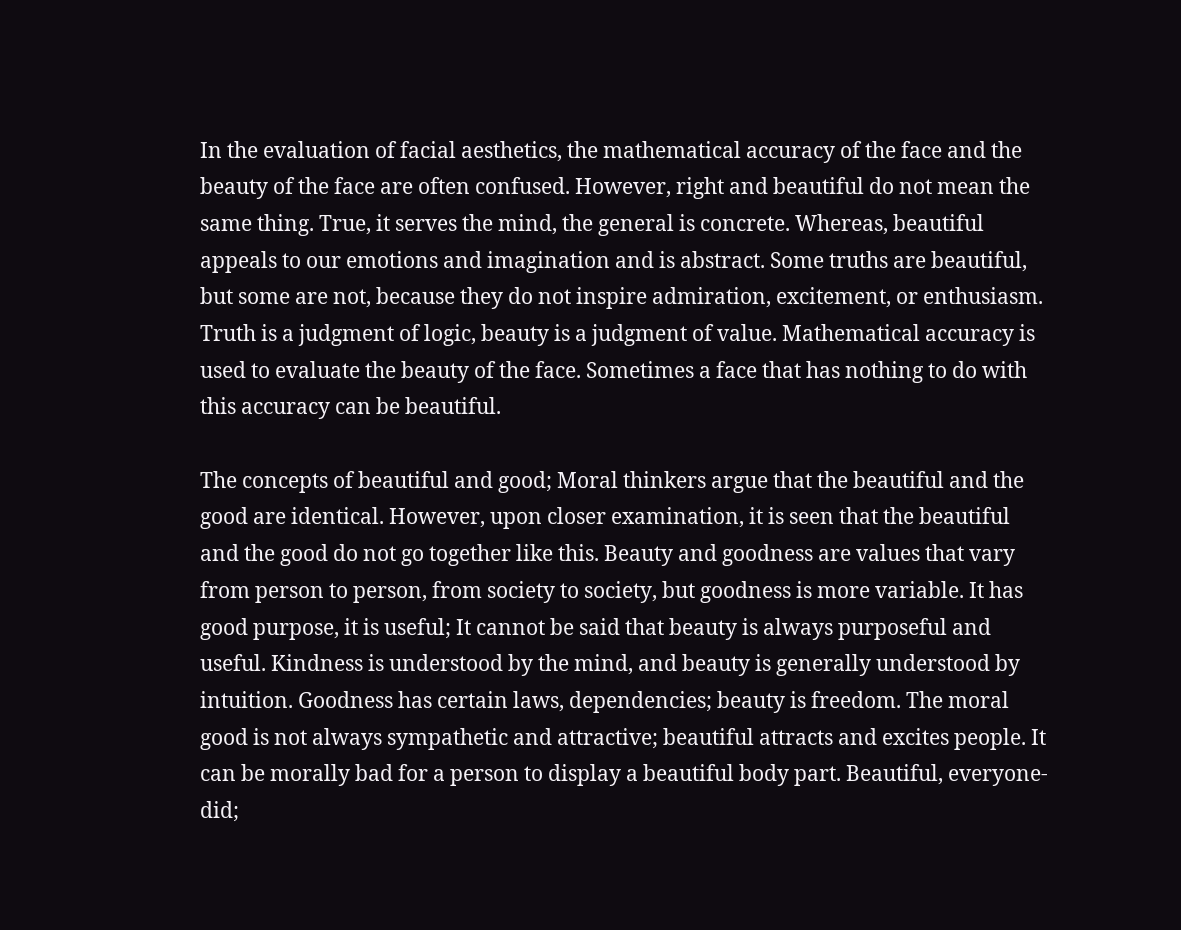In the evaluation of facial aesthetics, the mathematical accuracy of the face and the beauty of the face are often confused. However, right and beautiful do not mean the same thing. True, it serves the mind, the general is concrete. Whereas, beautiful appeals to our emotions and imagination and is abstract. Some truths are beautiful, but some are not, because they do not inspire admiration, excitement, or enthusiasm. Truth is a judgment of logic, beauty is a judgment of value. Mathematical accuracy is used to evaluate the beauty of the face. Sometimes a face that has nothing to do with this accuracy can be beautiful.

The concepts of beautiful and good; Moral thinkers argue that the beautiful and the good are identical. However, upon closer examination, it is seen that the beautiful and the good do not go together like this. Beauty and goodness are values that vary from person to person, from society to society, but goodness is more variable. It has good purpose, it is useful; It cannot be said that beauty is always purposeful and useful. Kindness is understood by the mind, and beauty is generally understood by intuition. Goodness has certain laws, dependencies; beauty is freedom. The moral good is not always sympathetic and attractive; beautiful attracts and excites people. It can be morally bad for a person to display a beautiful body part. Beautiful, everyone-did;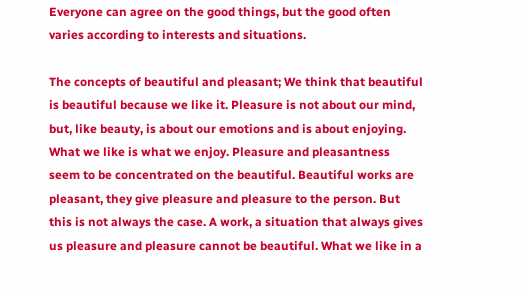Everyone can agree on the good things, but the good often varies according to interests and situations.

The concepts of beautiful and pleasant; We think that beautiful is beautiful because we like it. Pleasure is not about our mind, but, like beauty, is about our emotions and is about enjoying. What we like is what we enjoy. Pleasure and pleasantness seem to be concentrated on the beautiful. Beautiful works are pleasant, they give pleasure and pleasure to the person. But this is not always the case. A work, a situation that always gives us pleasure and pleasure cannot be beautiful. What we like in a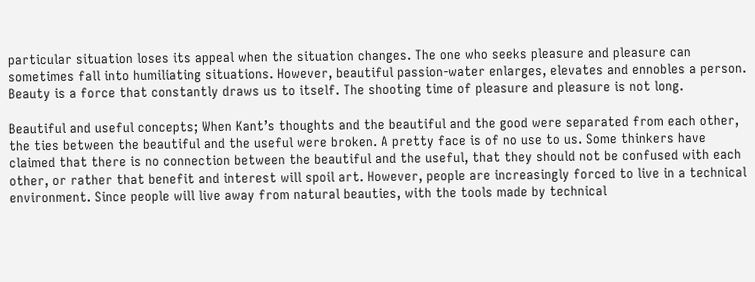particular situation loses its appeal when the situation changes. The one who seeks pleasure and pleasure can sometimes fall into humiliating situations. However, beautiful passion-water enlarges, elevates and ennobles a person. Beauty is a force that constantly draws us to itself. The shooting time of pleasure and pleasure is not long.

Beautiful and useful concepts; When Kant’s thoughts and the beautiful and the good were separated from each other, the ties between the beautiful and the useful were broken. A pretty face is of no use to us. Some thinkers have claimed that there is no connection between the beautiful and the useful, that they should not be confused with each other, or rather that benefit and interest will spoil art. However, people are increasingly forced to live in a technical environment. Since people will live away from natural beauties, with the tools made by technical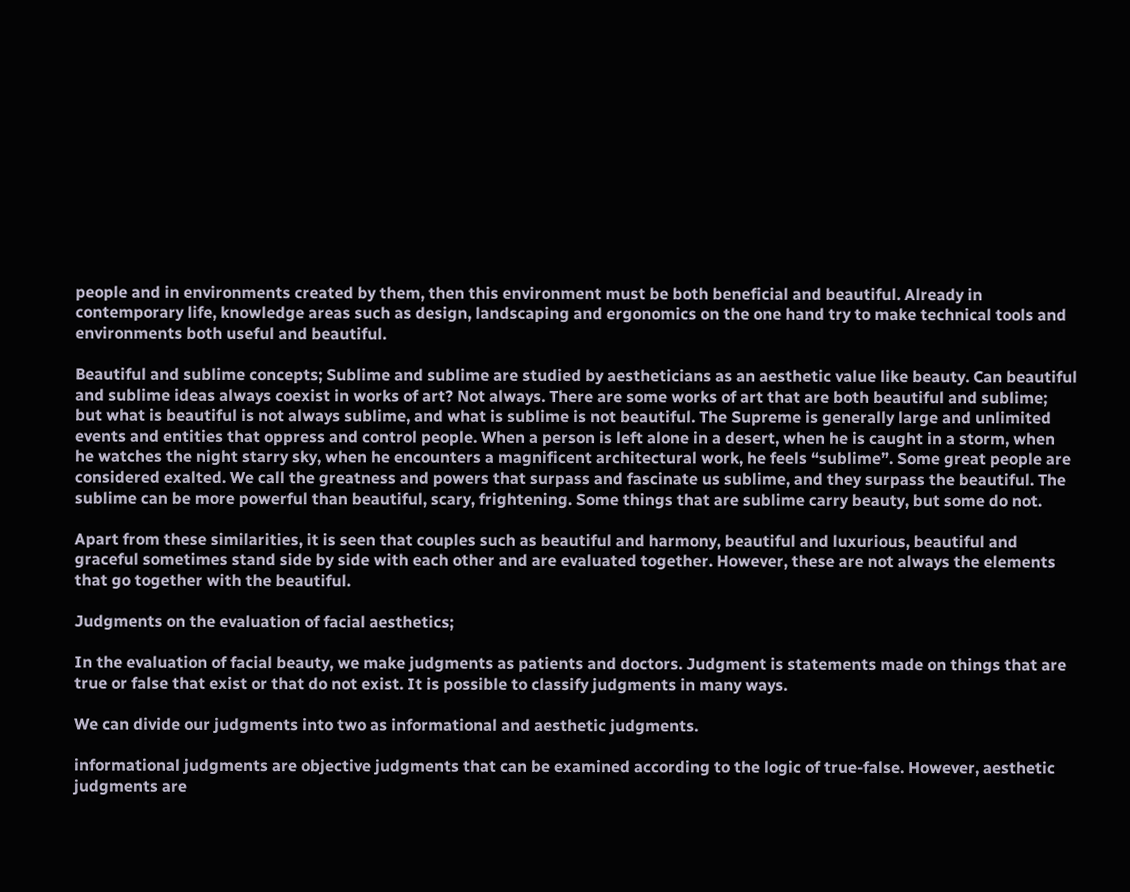people and in environments created by them, then this environment must be both beneficial and beautiful. Already in contemporary life, knowledge areas such as design, landscaping and ergonomics on the one hand try to make technical tools and environments both useful and beautiful.

Beautiful and sublime concepts; Sublime and sublime are studied by aestheticians as an aesthetic value like beauty. Can beautiful and sublime ideas always coexist in works of art? Not always. There are some works of art that are both beautiful and sublime; but what is beautiful is not always sublime, and what is sublime is not beautiful. The Supreme is generally large and unlimited events and entities that oppress and control people. When a person is left alone in a desert, when he is caught in a storm, when he watches the night starry sky, when he encounters a magnificent architectural work, he feels “sublime”. Some great people are considered exalted. We call the greatness and powers that surpass and fascinate us sublime, and they surpass the beautiful. The sublime can be more powerful than beautiful, scary, frightening. Some things that are sublime carry beauty, but some do not.

Apart from these similarities, it is seen that couples such as beautiful and harmony, beautiful and luxurious, beautiful and graceful sometimes stand side by side with each other and are evaluated together. However, these are not always the elements that go together with the beautiful.

Judgments on the evaluation of facial aesthetics;

In the evaluation of facial beauty, we make judgments as patients and doctors. Judgment is statements made on things that are true or false that exist or that do not exist. It is possible to classify judgments in many ways.

We can divide our judgments into two as informational and aesthetic judgments.

informational judgments are objective judgments that can be examined according to the logic of true-false. However, aesthetic judgments are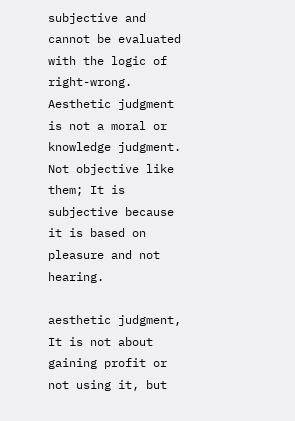subjective and cannot be evaluated with the logic of right-wrong. Aesthetic judgment is not a moral or knowledge judgment. Not objective like them; It is subjective because it is based on pleasure and not hearing.

aesthetic judgment, It is not about gaining profit or not using it, but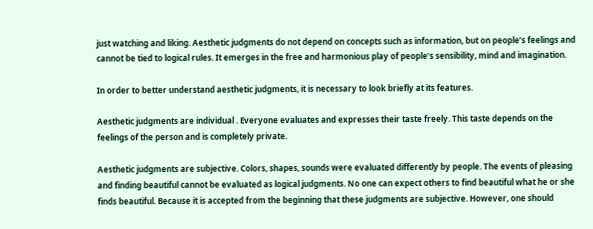just watching and liking. Aesthetic judgments do not depend on concepts such as information, but on people’s feelings and cannot be tied to logical rules. It emerges in the free and harmonious play of people’s sensibility, mind and imagination.

In order to better understand aesthetic judgments, it is necessary to look briefly at its features.

Aesthetic judgments are individual . Everyone evaluates and expresses their taste freely. This taste depends on the feelings of the person and is completely private.

Aesthetic judgments are subjective. Colors, shapes, sounds were evaluated differently by people. The events of pleasing and finding beautiful cannot be evaluated as logical judgments. No one can expect others to find beautiful what he or she finds beautiful. Because it is accepted from the beginning that these judgments are subjective. However, one should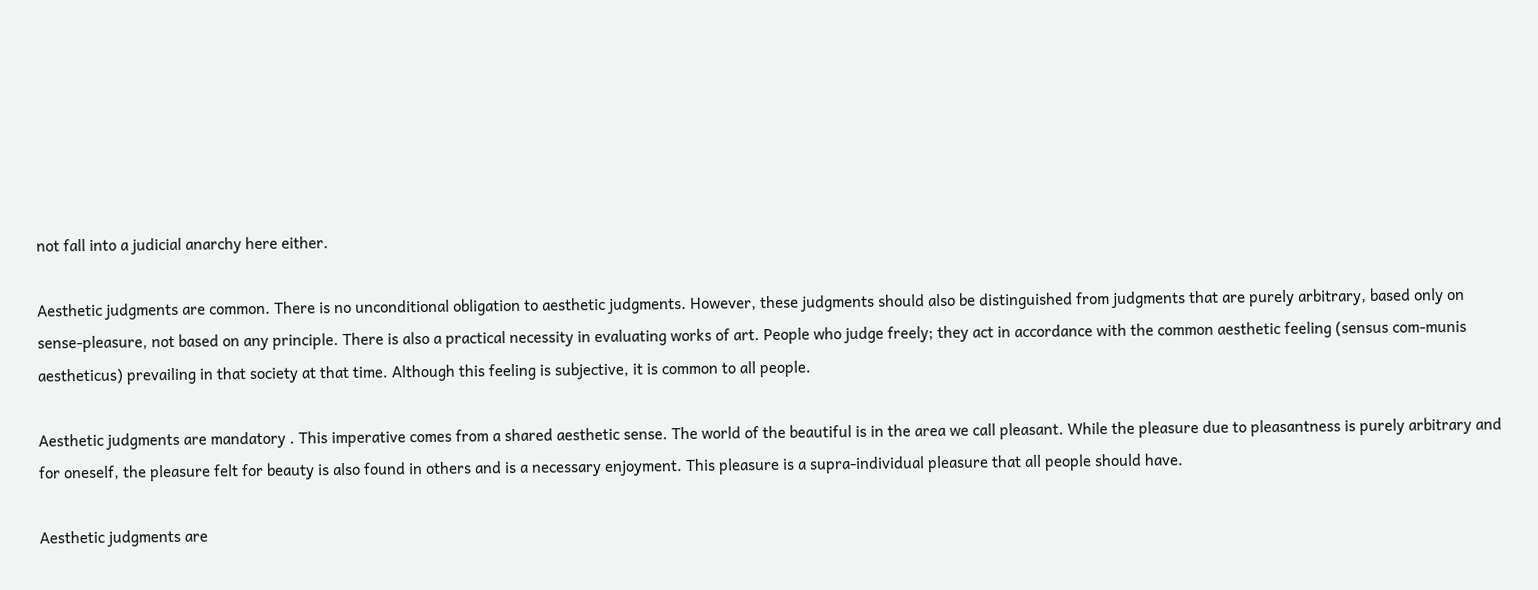not fall into a judicial anarchy here either.

Aesthetic judgments are common. There is no unconditional obligation to aesthetic judgments. However, these judgments should also be distinguished from judgments that are purely arbitrary, based only on sense-pleasure, not based on any principle. There is also a practical necessity in evaluating works of art. People who judge freely; they act in accordance with the common aesthetic feeling (sensus com-munis aestheticus) prevailing in that society at that time. Although this feeling is subjective, it is common to all people.

Aesthetic judgments are mandatory . This imperative comes from a shared aesthetic sense. The world of the beautiful is in the area we call pleasant. While the pleasure due to pleasantness is purely arbitrary and for oneself, the pleasure felt for beauty is also found in others and is a necessary enjoyment. This pleasure is a supra-individual pleasure that all people should have.

Aesthetic judgments are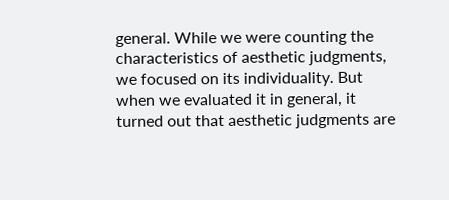general. While we were counting the characteristics of aesthetic judgments, we focused on its individuality. But when we evaluated it in general, it turned out that aesthetic judgments are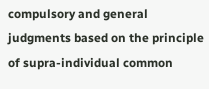compulsory and general judgments based on the principle of supra-individual common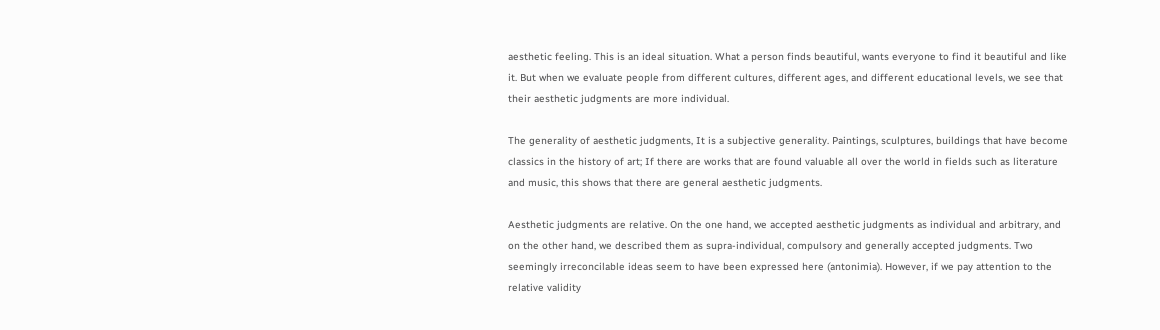aesthetic feeling. This is an ideal situation. What a person finds beautiful, wants everyone to find it beautiful and like it. But when we evaluate people from different cultures, different ages, and different educational levels, we see that their aesthetic judgments are more individual.

The generality of aesthetic judgments, It is a subjective generality. Paintings, sculptures, buildings that have become classics in the history of art; If there are works that are found valuable all over the world in fields such as literature and music, this shows that there are general aesthetic judgments.

Aesthetic judgments are relative. On the one hand, we accepted aesthetic judgments as individual and arbitrary, and on the other hand, we described them as supra-individual, compulsory and generally accepted judgments. Two seemingly irreconcilable ideas seem to have been expressed here (antonimia). However, if we pay attention to the relative validity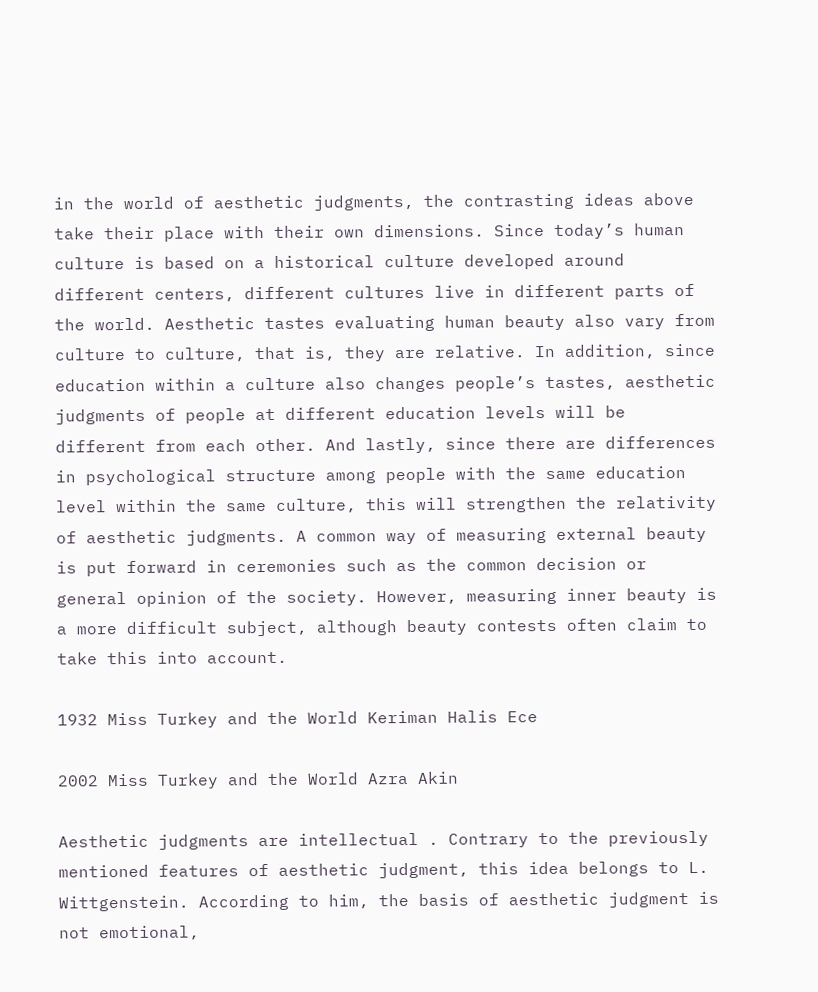in the world of aesthetic judgments, the contrasting ideas above take their place with their own dimensions. Since today’s human culture is based on a historical culture developed around different centers, different cultures live in different parts of the world. Aesthetic tastes evaluating human beauty also vary from culture to culture, that is, they are relative. In addition, since education within a culture also changes people’s tastes, aesthetic judgments of people at different education levels will be different from each other. And lastly, since there are differences in psychological structure among people with the same education level within the same culture, this will strengthen the relativity of aesthetic judgments. A common way of measuring external beauty is put forward in ceremonies such as the common decision or general opinion of the society. However, measuring inner beauty is a more difficult subject, although beauty contests often claim to take this into account.

1932 Miss Turkey and the World Keriman Halis Ece

2002 Miss Turkey and the World Azra Akin

Aesthetic judgments are intellectual . Contrary to the previously mentioned features of aesthetic judgment, this idea belongs to L. Wittgenstein. According to him, the basis of aesthetic judgment is not emotional,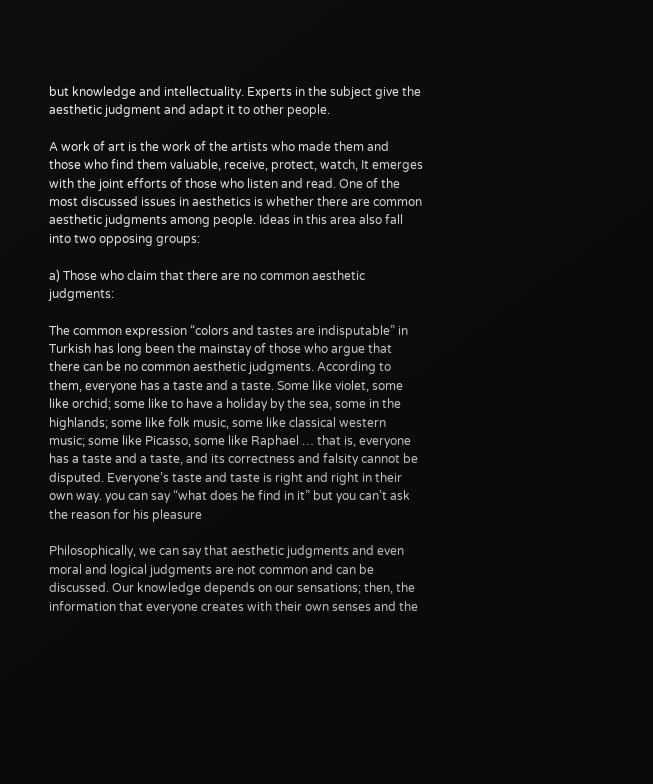but knowledge and intellectuality. Experts in the subject give the aesthetic judgment and adapt it to other people.

A work of art is the work of the artists who made them and those who find them valuable, receive, protect, watch, It emerges with the joint efforts of those who listen and read. One of the most discussed issues in aesthetics is whether there are common aesthetic judgments among people. Ideas in this area also fall into two opposing groups:

a) Those who claim that there are no common aesthetic judgments:

The common expression “colors and tastes are indisputable” in Turkish has long been the mainstay of those who argue that there can be no common aesthetic judgments. According to them, everyone has a taste and a taste. Some like violet, some like orchid; some like to have a holiday by the sea, some in the highlands; some like folk music, some like classical western music; some like Picasso, some like Raphael … that is, everyone has a taste and a taste, and its correctness and falsity cannot be disputed. Everyone’s taste and taste is right and right in their own way. you can say “what does he find in it” but you can’t ask the reason for his pleasure

Philosophically, we can say that aesthetic judgments and even moral and logical judgments are not common and can be discussed. Our knowledge depends on our sensations; then, the information that everyone creates with their own senses and the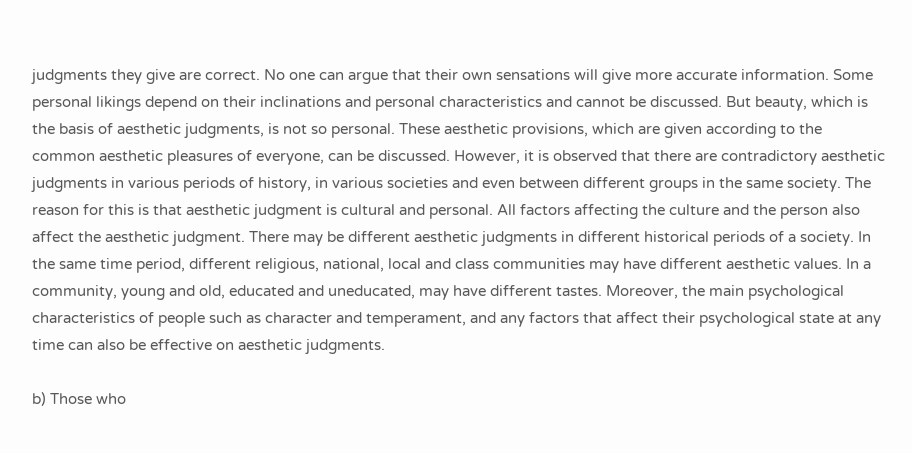judgments they give are correct. No one can argue that their own sensations will give more accurate information. Some personal likings depend on their inclinations and personal characteristics and cannot be discussed. But beauty, which is the basis of aesthetic judgments, is not so personal. These aesthetic provisions, which are given according to the common aesthetic pleasures of everyone, can be discussed. However, it is observed that there are contradictory aesthetic judgments in various periods of history, in various societies and even between different groups in the same society. The reason for this is that aesthetic judgment is cultural and personal. All factors affecting the culture and the person also affect the aesthetic judgment. There may be different aesthetic judgments in different historical periods of a society. In the same time period, different religious, national, local and class communities may have different aesthetic values. In a community, young and old, educated and uneducated, may have different tastes. Moreover, the main psychological characteristics of people such as character and temperament, and any factors that affect their psychological state at any time can also be effective on aesthetic judgments.

b) Those who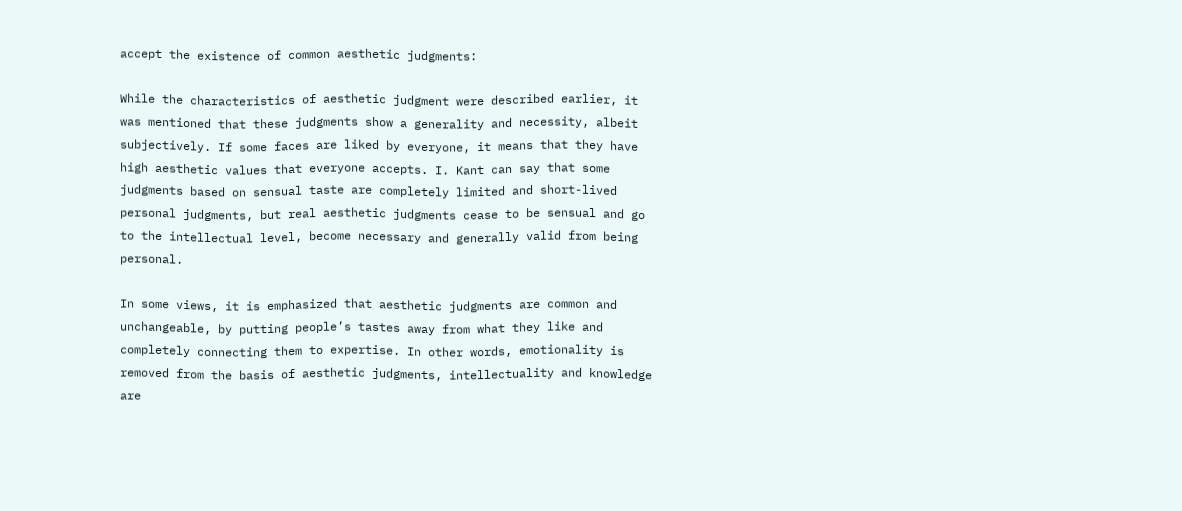accept the existence of common aesthetic judgments:

While the characteristics of aesthetic judgment were described earlier, it was mentioned that these judgments show a generality and necessity, albeit subjectively. If some faces are liked by everyone, it means that they have high aesthetic values that everyone accepts. I. Kant can say that some judgments based on sensual taste are completely limited and short-lived personal judgments, but real aesthetic judgments cease to be sensual and go to the intellectual level, become necessary and generally valid from being personal.

In some views, it is emphasized that aesthetic judgments are common and unchangeable, by putting people’s tastes away from what they like and completely connecting them to expertise. In other words, emotionality is removed from the basis of aesthetic judgments, intellectuality and knowledge are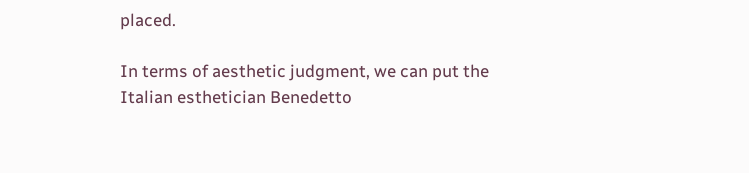placed.

In terms of aesthetic judgment, we can put the Italian esthetician Benedetto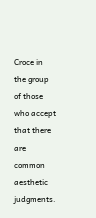Croce in the group of those who accept that there are common aesthetic judgments.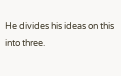He divides his ideas on this into three.